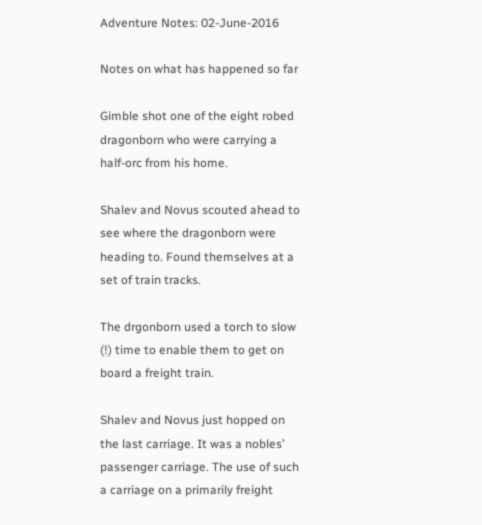Adventure Notes: 02-June-2016

Notes on what has happened so far

Gimble shot one of the eight robed dragonborn who were carrying a half-orc from his home.

Shalev and Novus scouted ahead to see where the dragonborn were heading to. Found themselves at a set of train tracks.

The drgonborn used a torch to slow (!) time to enable them to get on board a freight train.

Shalev and Novus just hopped on the last carriage. It was a nobles’ passenger carriage. The use of such a carriage on a primarily freight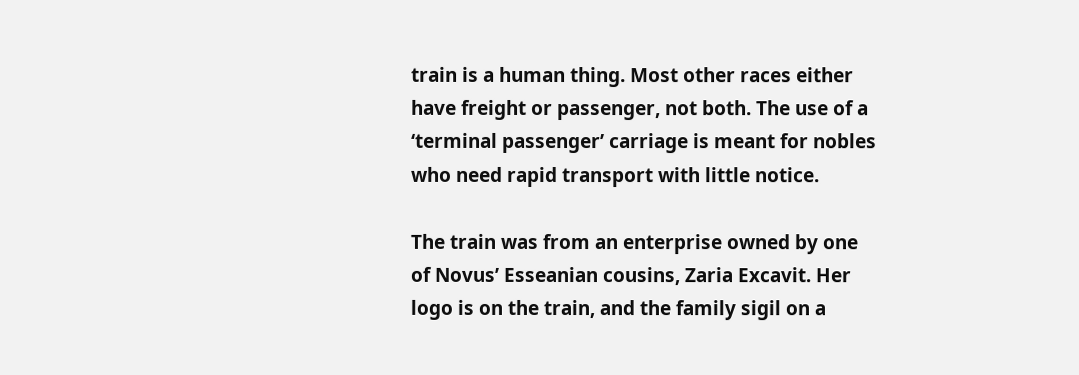train is a human thing. Most other races either have freight or passenger, not both. The use of a ‘terminal passenger’ carriage is meant for nobles who need rapid transport with little notice.

The train was from an enterprise owned by one of Novus’ Esseanian cousins, Zaria Excavit. Her logo is on the train, and the family sigil on a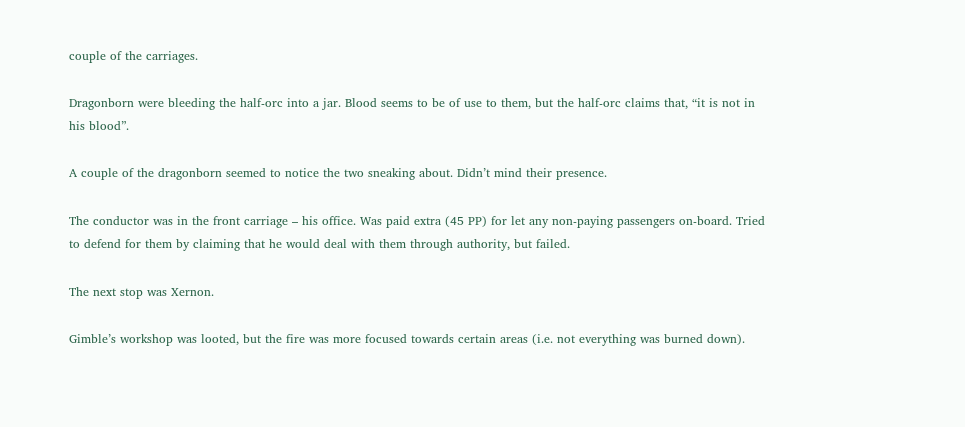couple of the carriages.

Dragonborn were bleeding the half-orc into a jar. Blood seems to be of use to them, but the half-orc claims that, “it is not in his blood”.

A couple of the dragonborn seemed to notice the two sneaking about. Didn’t mind their presence.

The conductor was in the front carriage – his office. Was paid extra (45 PP) for let any non-paying passengers on-board. Tried to defend for them by claiming that he would deal with them through authority, but failed.

The next stop was Xernon.

Gimble’s workshop was looted, but the fire was more focused towards certain areas (i.e. not everything was burned down).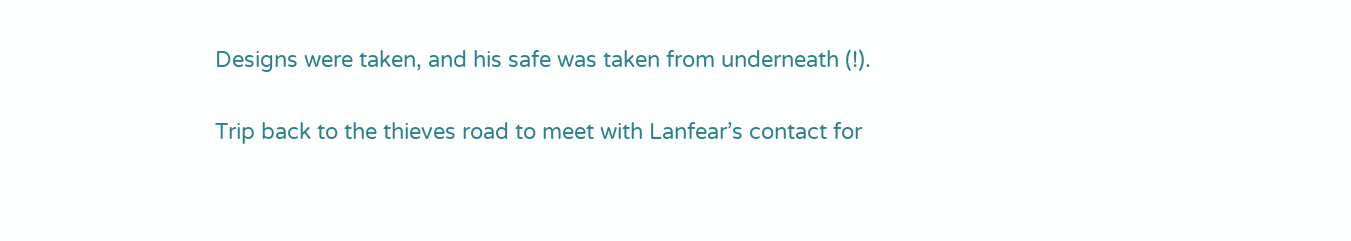Designs were taken, and his safe was taken from underneath (!).

Trip back to the thieves road to meet with Lanfear’s contact for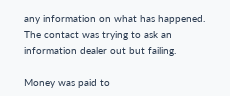any information on what has happened. The contact was trying to ask an information dealer out but failing.

Money was paid to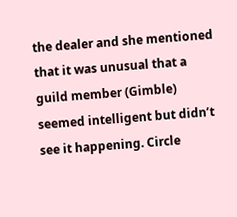the dealer and she mentioned that it was unusual that a guild member (Gimble) seemed intelligent but didn’t see it happening. Circle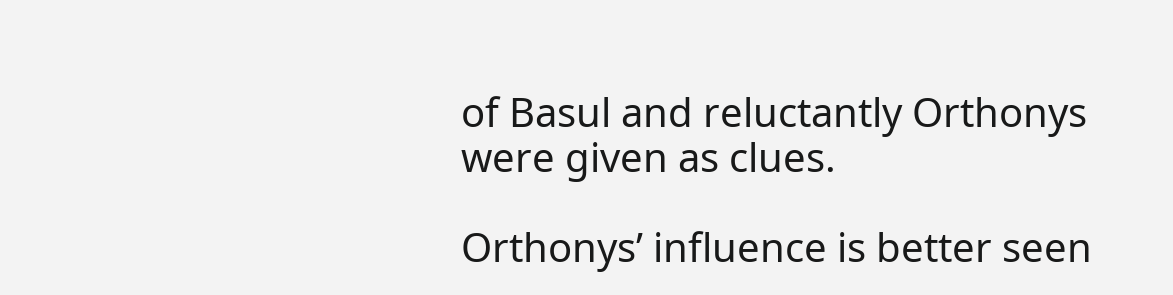of Basul and reluctantly Orthonys were given as clues.

Orthonys’ influence is better seen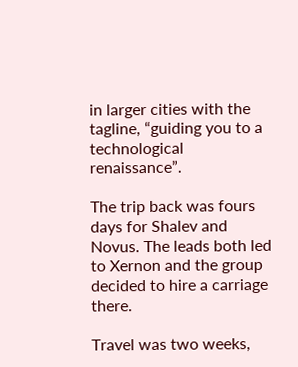in larger cities with the tagline, “guiding you to a technological renaissance”.

The trip back was fours days for Shalev and Novus. The leads both led to Xernon and the group decided to hire a carriage there.

Travel was two weeks,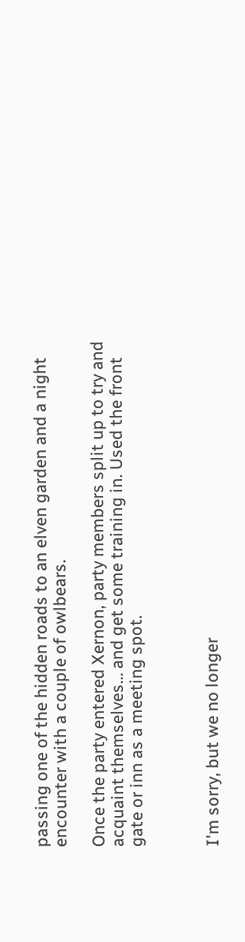passing one of the hidden roads to an elven garden and a night encounter with a couple of owlbears.

Once the party entered Xernon, party members split up to try and acquaint themselves… and get some training in. Used the front gate or inn as a meeting spot.



I'm sorry, but we no longer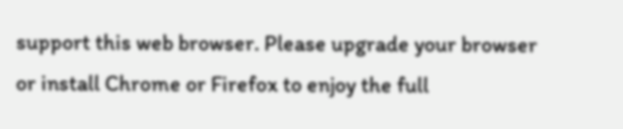support this web browser. Please upgrade your browser or install Chrome or Firefox to enjoy the full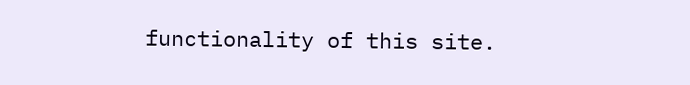functionality of this site.